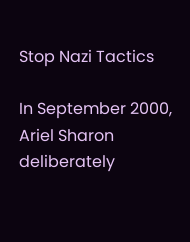Stop Nazi Tactics

In September 2000, Ariel Sharon deliberately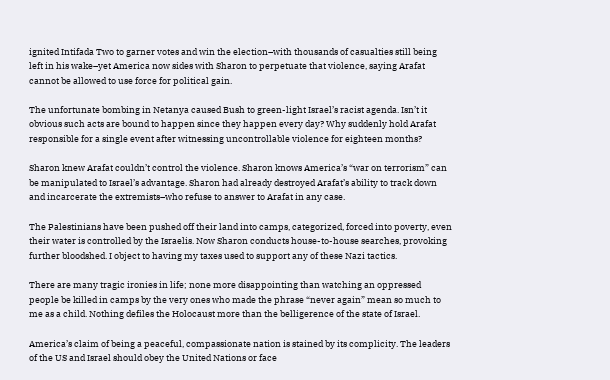ignited Intifada Two to garner votes and win the election–with thousands of casualties still being left in his wake–yet America now sides with Sharon to perpetuate that violence, saying Arafat cannot be allowed to use force for political gain.

The unfortunate bombing in Netanya caused Bush to green-light Israel’s racist agenda. Isn’t it obvious such acts are bound to happen since they happen every day? Why suddenly hold Arafat responsible for a single event after witnessing uncontrollable violence for eighteen months?

Sharon knew Arafat couldn’t control the violence. Sharon knows America’s “war on terrorism” can be manipulated to Israel’s advantage. Sharon had already destroyed Arafat’s ability to track down and incarcerate the extremists–who refuse to answer to Arafat in any case.

The Palestinians have been pushed off their land into camps, categorized, forced into poverty, even their water is controlled by the Israelis. Now Sharon conducts house-to-house searches, provoking further bloodshed. I object to having my taxes used to support any of these Nazi tactics.

There are many tragic ironies in life; none more disappointing than watching an oppressed people be killed in camps by the very ones who made the phrase “never again” mean so much to me as a child. Nothing defiles the Holocaust more than the belligerence of the state of Israel.

America’s claim of being a peaceful, compassionate nation is stained by its complicity. The leaders of the US and Israel should obey the United Nations or face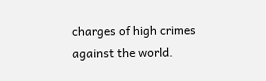charges of high crimes against the world.